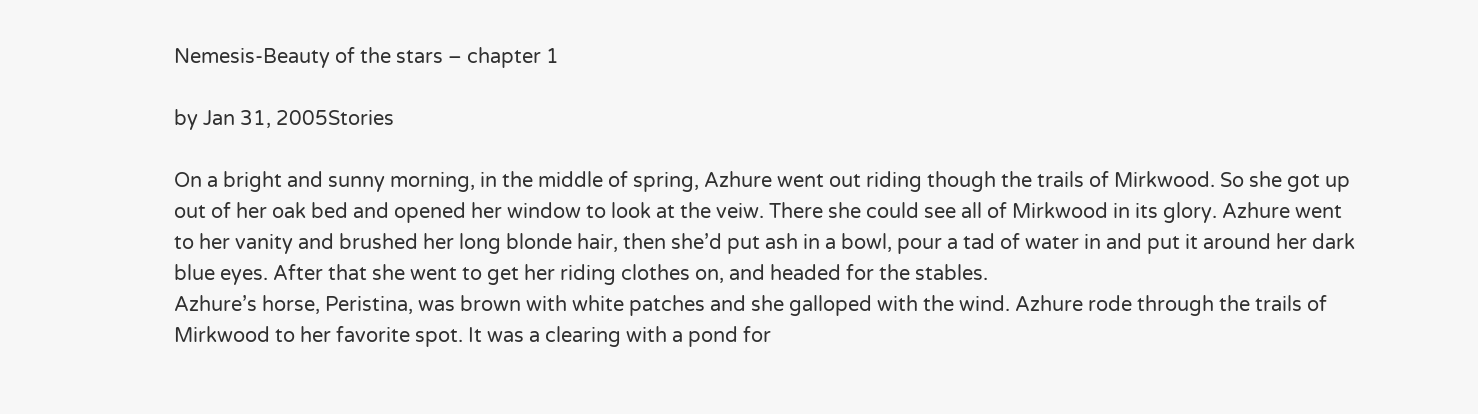Nemesis-Beauty of the stars – chapter 1

by Jan 31, 2005Stories

On a bright and sunny morning, in the middle of spring, Azhure went out riding though the trails of Mirkwood. So she got up out of her oak bed and opened her window to look at the veiw. There she could see all of Mirkwood in its glory. Azhure went to her vanity and brushed her long blonde hair, then she’d put ash in a bowl, pour a tad of water in and put it around her dark blue eyes. After that she went to get her riding clothes on, and headed for the stables.
Azhure’s horse, Peristina, was brown with white patches and she galloped with the wind. Azhure rode through the trails of Mirkwood to her favorite spot. It was a clearing with a pond for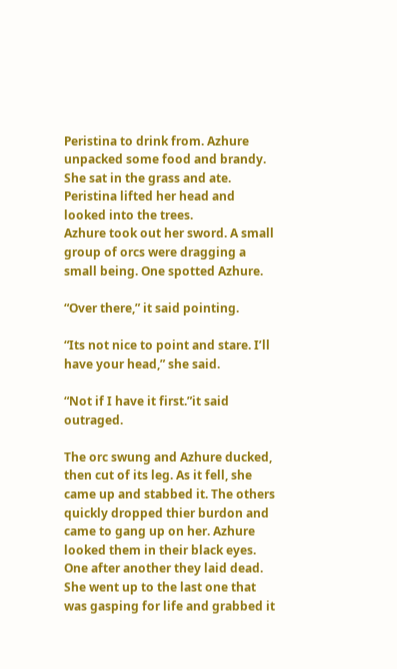Peristina to drink from. Azhure unpacked some food and brandy. She sat in the grass and ate. Peristina lifted her head and looked into the trees.
Azhure took out her sword. A small group of orcs were dragging a small being. One spotted Azhure.

“Over there,” it said pointing.

“Its not nice to point and stare. I’ll have your head,” she said.

“Not if I have it first.”it said outraged.

The orc swung and Azhure ducked, then cut of its leg. As it fell, she came up and stabbed it. The others quickly dropped thier burdon and came to gang up on her. Azhure looked them in their black eyes. One after another they laid dead. She went up to the last one that was gasping for life and grabbed it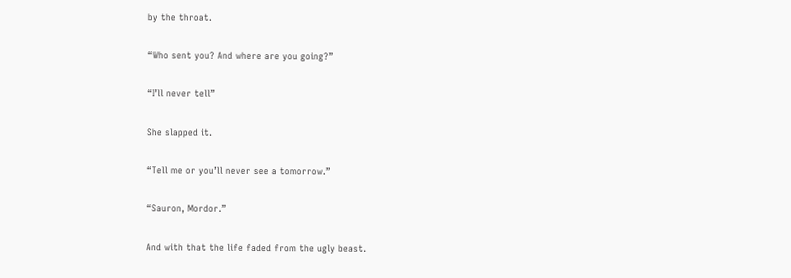by the throat.

“Who sent you? And where are you going?”

“I’ll never tell”

She slapped it.

“Tell me or you’ll never see a tomorrow.”

“Sauron, Mordor.”

And with that the life faded from the ugly beast.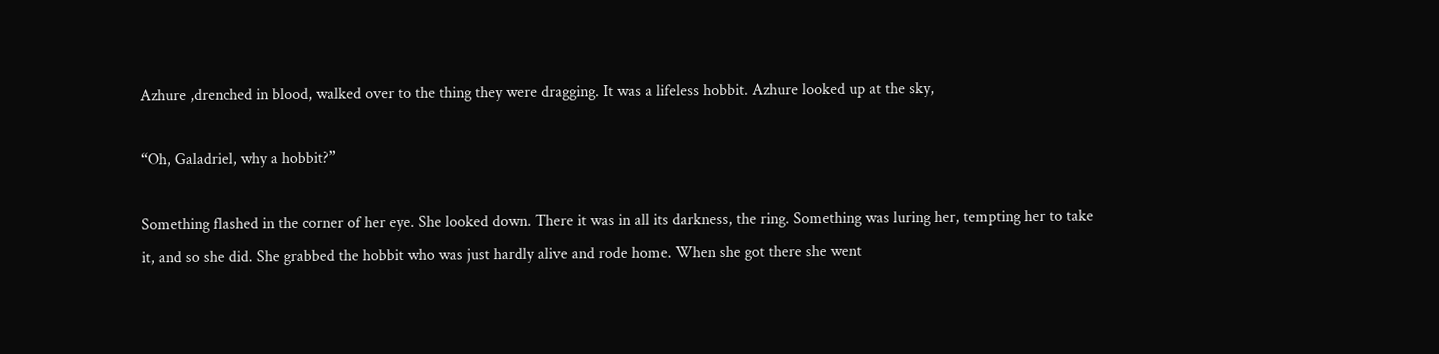Azhure ,drenched in blood, walked over to the thing they were dragging. It was a lifeless hobbit. Azhure looked up at the sky,

“Oh, Galadriel, why a hobbit?”

Something flashed in the corner of her eye. She looked down. There it was in all its darkness, the ring. Something was luring her, tempting her to take it, and so she did. She grabbed the hobbit who was just hardly alive and rode home. When she got there she went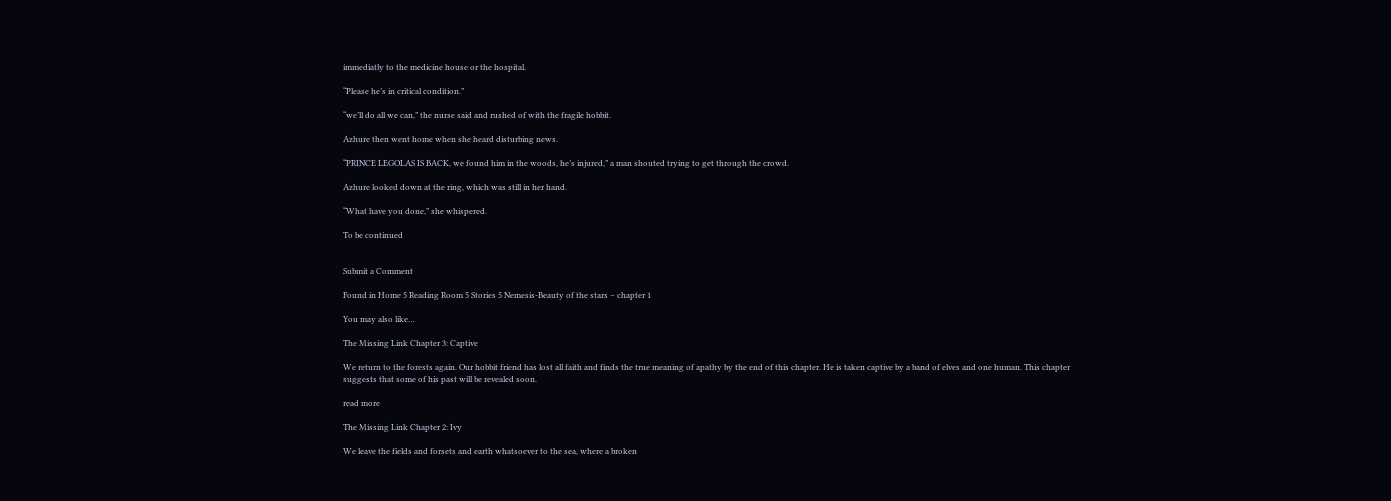immediatly to the medicine house or the hospital.

“Please he’s in critical condition.”

“we’ll do all we can,” the nurse said and rushed of with the fragile hobbit.

Azhure then went home when she heard disturbing news.

“PRINCE LEGOLAS IS BACK, we found him in the woods, he’s injured,” a man shouted trying to get through the crowd.

Azhure looked down at the ring, which was still in her hand.

“What have you done,” she whispered.

To be continued


Submit a Comment

Found in Home 5 Reading Room 5 Stories 5 Nemesis-Beauty of the stars – chapter 1

You may also like…

The Missing Link Chapter 3: Captive

We return to the forests again. Our hobbit friend has lost all faith and finds the true meaning of apathy by the end of this chapter. He is taken captive by a band of elves and one human. This chapter suggests that some of his past will be revealed soon.

read more

The Missing Link Chapter 2: Ivy

We leave the fields and forsets and earth whatsoever to the sea, where a broken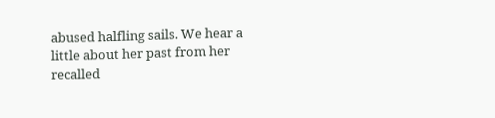abused halfling sails. We hear a little about her past from her recalled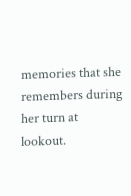memories that she remembers during her turn at lookout.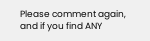Please comment again, and if you find ANY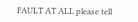FAULT AT ALL please tell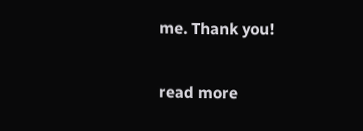me. Thank you!

read more